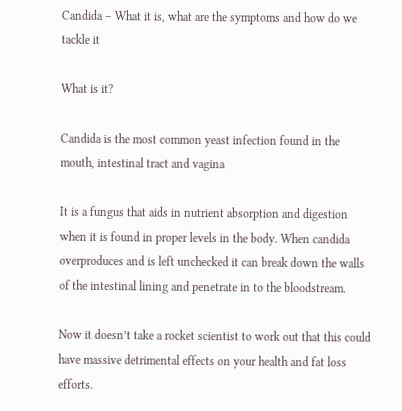Candida – What it is, what are the symptoms and how do we tackle it

What is it?

Candida is the most common yeast infection found in the mouth, intestinal tract and vagina

It is a fungus that aids in nutrient absorption and digestion when it is found in proper levels in the body. When candida overproduces and is left unchecked it can break down the walls of the intestinal lining and penetrate in to the bloodstream.

Now it doesn’t take a rocket scientist to work out that this could have massive detrimental effects on your health and fat loss efforts.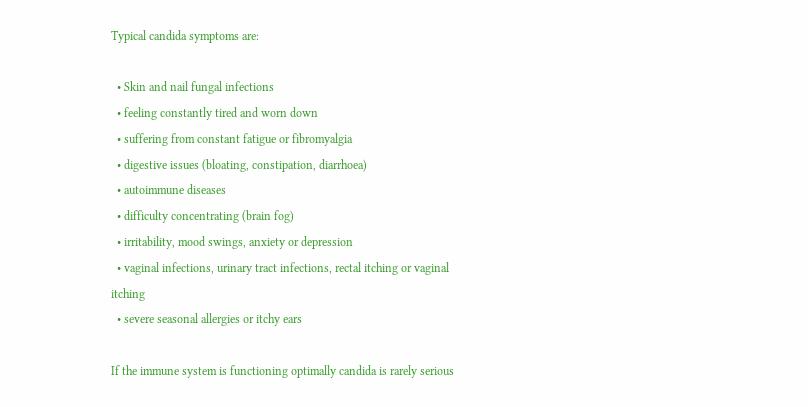Typical candida symptoms are:

  • Skin and nail fungal infections
  • feeling constantly tired and worn down
  • suffering from constant fatigue or fibromyalgia
  • digestive issues (bloating, constipation, diarrhoea)
  • autoimmune diseases
  • difficulty concentrating (brain fog)
  • irritability, mood swings, anxiety or depression
  • vaginal infections, urinary tract infections, rectal itching or vaginal itching
  • severe seasonal allergies or itchy ears

If the immune system is functioning optimally candida is rarely serious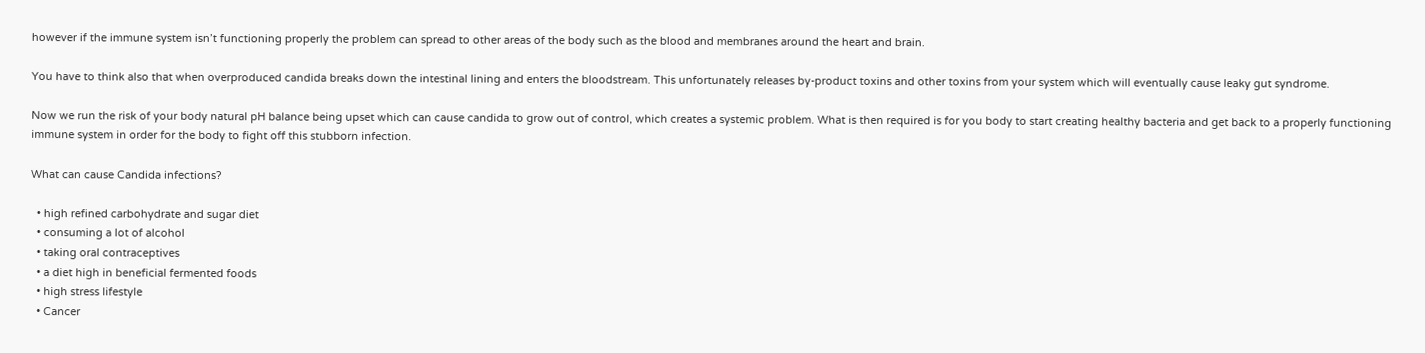however if the immune system isn’t functioning properly the problem can spread to other areas of the body such as the blood and membranes around the heart and brain.

You have to think also that when overproduced candida breaks down the intestinal lining and enters the bloodstream. This unfortunately releases by-product toxins and other toxins from your system which will eventually cause leaky gut syndrome.

Now we run the risk of your body natural pH balance being upset which can cause candida to grow out of control, which creates a systemic problem. What is then required is for you body to start creating healthy bacteria and get back to a properly functioning immune system in order for the body to fight off this stubborn infection.

What can cause Candida infections?

  • high refined carbohydrate and sugar diet
  • consuming a lot of alcohol
  • taking oral contraceptives
  • a diet high in beneficial fermented foods
  • high stress lifestyle
  • Cancer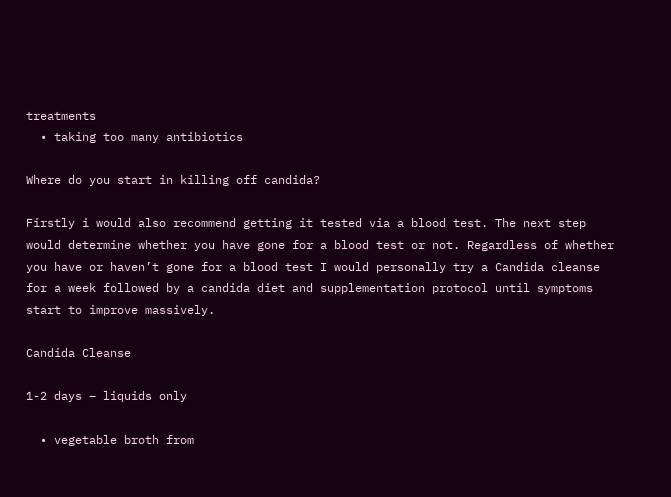treatments
  • taking too many antibiotics

Where do you start in killing off candida?

Firstly i would also recommend getting it tested via a blood test. The next step would determine whether you have gone for a blood test or not. Regardless of whether you have or haven’t gone for a blood test I would personally try a Candida cleanse for a week followed by a candida diet and supplementation protocol until symptoms start to improve massively.

Candida Cleanse

1-2 days – liquids only

  • vegetable broth from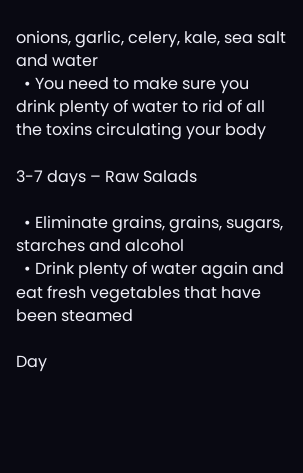onions, garlic, celery, kale, sea salt and water
  • You need to make sure you drink plenty of water to rid of all the toxins circulating your body

3-7 days – Raw Salads

  • Eliminate grains, grains, sugars, starches and alcohol
  • Drink plenty of water again and eat fresh vegetables that have been steamed

Day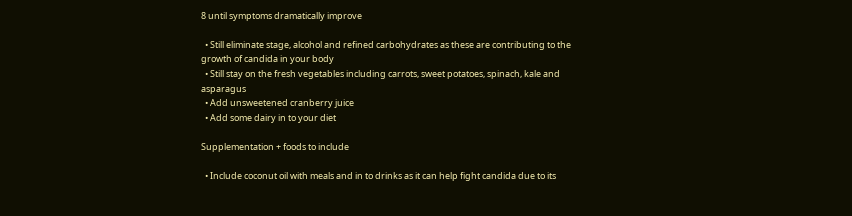8 until symptoms dramatically improve

  • Still eliminate stage, alcohol and refined carbohydrates as these are contributing to the growth of candida in your body
  • Still stay on the fresh vegetables including carrots, sweet potatoes, spinach, kale and asparagus
  • Add unsweetened cranberry juice
  • Add some dairy in to your diet

Supplementation + foods to include

  • Include coconut oil with meals and in to drinks as it can help fight candida due to its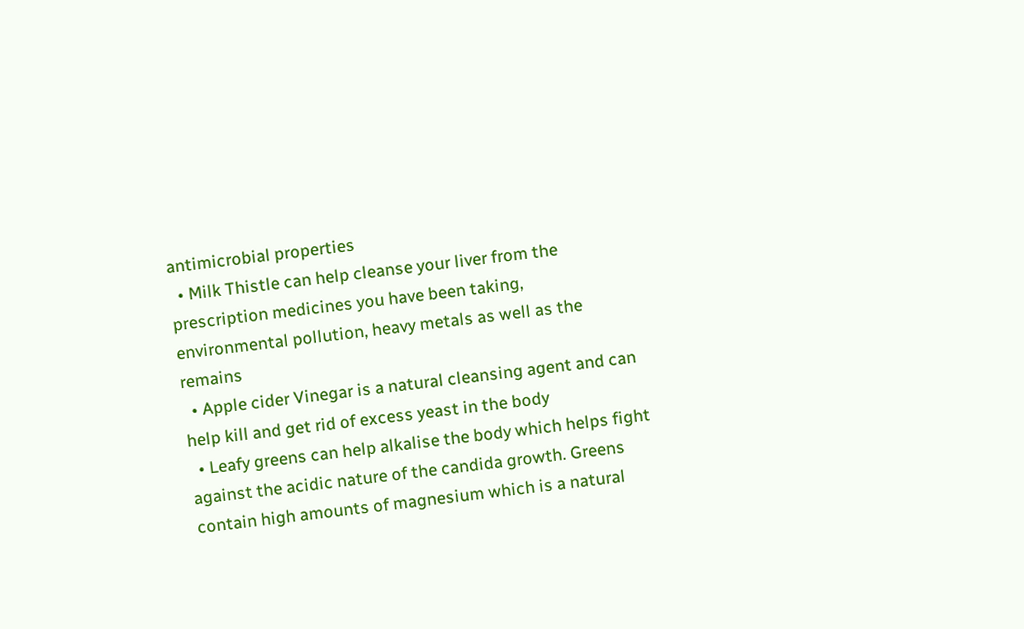antimicrobial properties
  • Milk Thistle can help cleanse your liver from the prescription medicines you have been taking, environmental pollution, heavy metals as well as the remains
  • Apple cider Vinegar is a natural cleansing agent and can help kill and get rid of excess yeast in the body
  • Leafy greens can help alkalise the body which helps fight against the acidic nature of the candida growth. Greens contain high amounts of magnesium which is a natural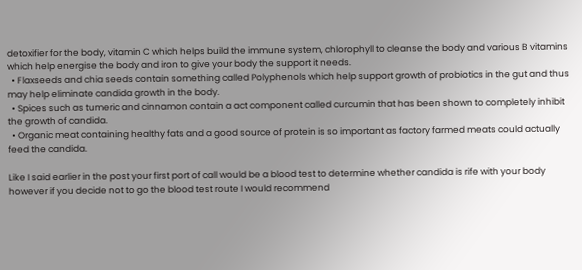detoxifier for the body, vitamin C which helps build the immune system, chlorophyll to cleanse the body and various B vitamins which help energise the body and iron to give your body the support it needs.
  • Flaxseeds and chia seeds contain something called Polyphenols which help support growth of probiotics in the gut and thus may help eliminate candida growth in the body.
  • Spices such as tumeric and cinnamon contain a act component called curcumin that has been shown to completely inhibit the growth of candida.
  • Organic meat containing healthy fats and a good source of protein is so important as factory farmed meats could actually feed the candida.

Like I said earlier in the post your first port of call would be a blood test to determine whether candida is rife with your body however if you decide not to go the blood test route I would recommend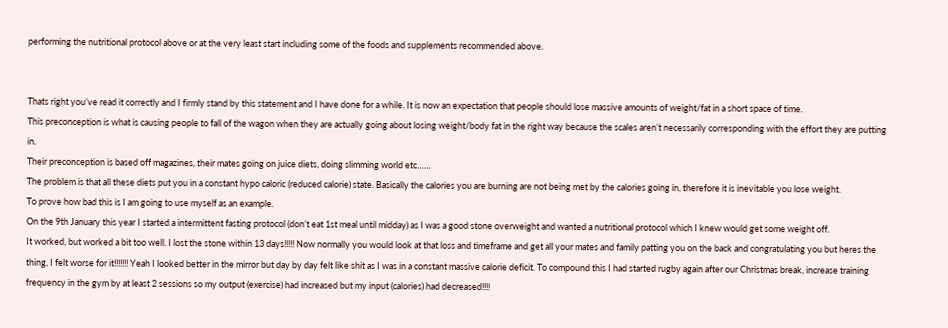performing the nutritional protocol above or at the very least start including some of the foods and supplements recommended above.


Thats right you’ve read it correctly and I firmly stand by this statement and I have done for a while. It is now an expectation that people should lose massive amounts of weight/fat in a short space of time.
This preconception is what is causing people to fall of the wagon when they are actually going about losing weight/body fat in the right way because the scales aren’t necessarily corresponding with the effort they are putting in.
Their preconception is based off magazines, their mates going on juice diets, doing slimming world etc……
The problem is that all these diets put you in a constant hypo caloric (reduced calorie) state. Basically the calories you are burning are not being met by the calories going in, therefore it is inevitable you lose weight.
To prove how bad this is I am going to use myself as an example.
On the 9th January this year I started a intermittent fasting protocol (don’t eat 1st meal until midday) as I was a good stone overweight and wanted a nutritional protocol which I knew would get some weight off.
It worked, but worked a bit too well. I lost the stone within 13 days!!!!! Now normally you would look at that loss and timeframe and get all your mates and family patting you on the back and congratulating you but heres the thing, I felt worse for it!!!!!!! Yeah I looked better in the mirror but day by day felt like shit as I was in a constant massive calorie deficit. To compound this I had started rugby again after our Christmas break, increase training frequency in the gym by at least 2 sessions so my output (exercise) had increased but my input (calories) had decreased!!!!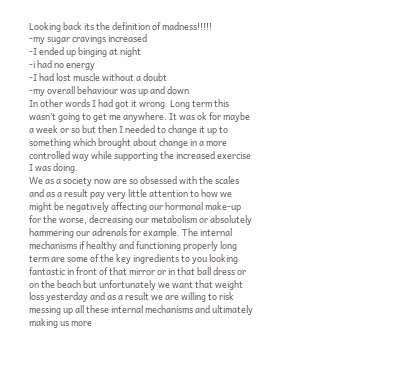Looking back its the definition of madness!!!!!
-my sugar cravings increased
-I ended up binging at night
-i had no energy
-I had lost muscle without a doubt
-my overall behaviour was up and down
In other words I had got it wrong. Long term this wasn’t going to get me anywhere. It was ok for maybe a week or so but then I needed to change it up to something which brought about change in a more controlled way while supporting the increased exercise I was doing.
We as a society now are so obsessed with the scales and as a result pay very little attention to how we might be negatively affecting our hormonal make-up for the worse, decreasing our metabolism or absolutely hammering our adrenals for example. The internal mechanisms if healthy and functioning properly long term are some of the key ingredients to you looking fantastic in front of that mirror or in that ball dress or on the beach but unfortunately we want that weight loss yesterday and as a result we are willing to risk messing up all these internal mechanisms and ultimately making us more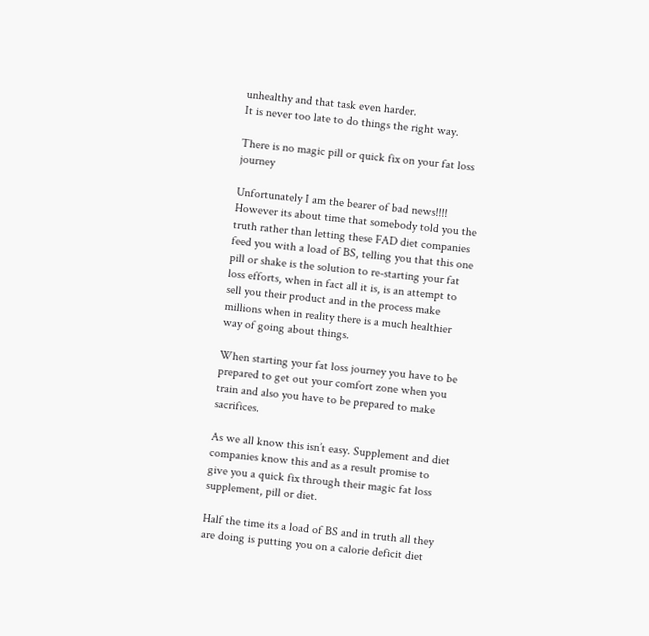unhealthy and that task even harder.
It is never too late to do things the right way.

There is no magic pill or quick fix on your fat loss journey

Unfortunately I am the bearer of bad news!!!! However its about time that somebody told you the truth rather than letting these FAD diet companies feed you with a load of BS, telling you that this one pill or shake is the solution to re-starting your fat loss efforts, when in fact all it is, is an attempt to sell you their product and in the process make millions when in reality there is a much healthier way of going about things.

When starting your fat loss journey you have to be prepared to get out your comfort zone when you train and also you have to be prepared to make sacrifices.

As we all know this isn’t easy. Supplement and diet companies know this and as a result promise to give you a quick fix through their magic fat loss supplement, pill or diet.

Half the time its a load of BS and in truth all they are doing is putting you on a calorie deficit diet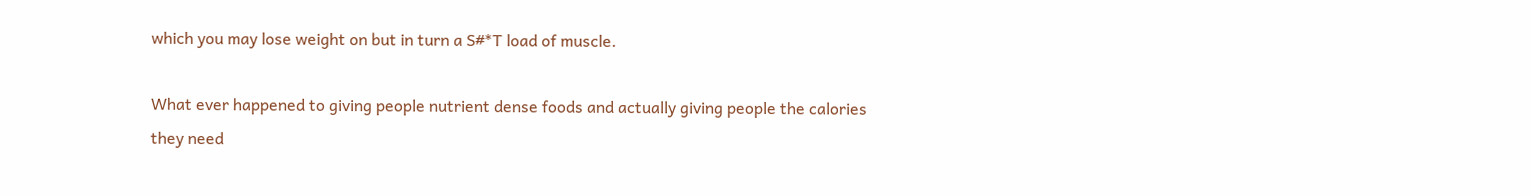which you may lose weight on but in turn a S#*T load of muscle.

What ever happened to giving people nutrient dense foods and actually giving people the calories they need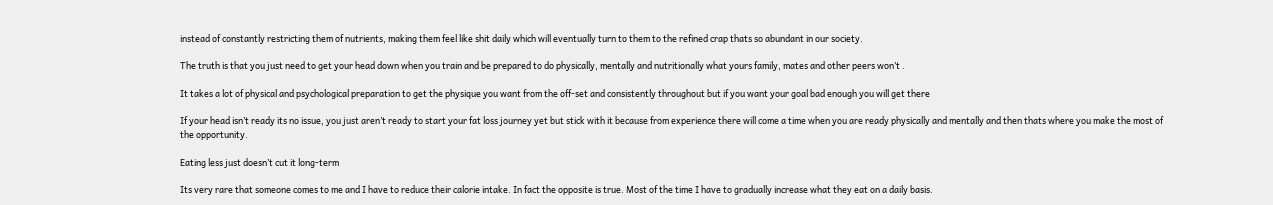instead of constantly restricting them of nutrients, making them feel like shit daily which will eventually turn to them to the refined crap thats so abundant in our society.

The truth is that you just need to get your head down when you train and be prepared to do physically, mentally and nutritionally what yours family, mates and other peers won’t .

It takes a lot of physical and psychological preparation to get the physique you want from the off-set and consistently throughout but if you want your goal bad enough you will get there

If your head isn’t ready its no issue, you just aren’t ready to start your fat loss journey yet but stick with it because from experience there will come a time when you are ready physically and mentally and then thats where you make the most of the opportunity.

Eating less just doesn’t cut it long-term

Its very rare that someone comes to me and I have to reduce their calorie intake. In fact the opposite is true. Most of the time I have to gradually increase what they eat on a daily basis.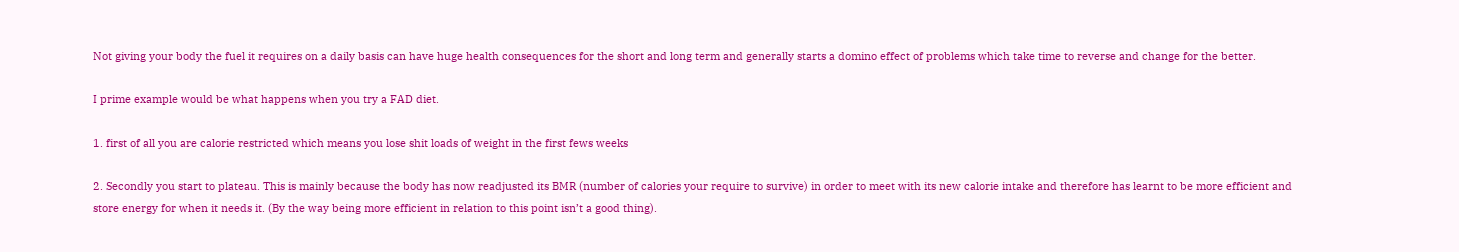Not giving your body the fuel it requires on a daily basis can have huge health consequences for the short and long term and generally starts a domino effect of problems which take time to reverse and change for the better.

I prime example would be what happens when you try a FAD diet.

1. first of all you are calorie restricted which means you lose shit loads of weight in the first fews weeks

2. Secondly you start to plateau. This is mainly because the body has now readjusted its BMR (number of calories your require to survive) in order to meet with its new calorie intake and therefore has learnt to be more efficient and store energy for when it needs it. (By the way being more efficient in relation to this point isn’t a good thing).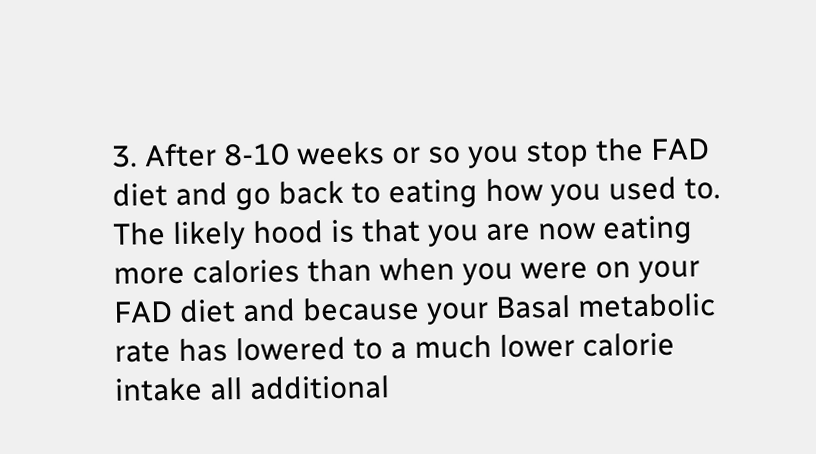3. After 8-10 weeks or so you stop the FAD diet and go back to eating how you used to. The likely hood is that you are now eating more calories than when you were on your FAD diet and because your Basal metabolic rate has lowered to a much lower calorie intake all additional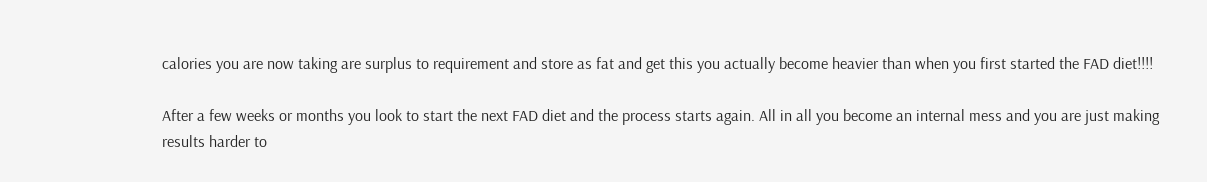calories you are now taking are surplus to requirement and store as fat and get this you actually become heavier than when you first started the FAD diet!!!!

After a few weeks or months you look to start the next FAD diet and the process starts again. All in all you become an internal mess and you are just making results harder to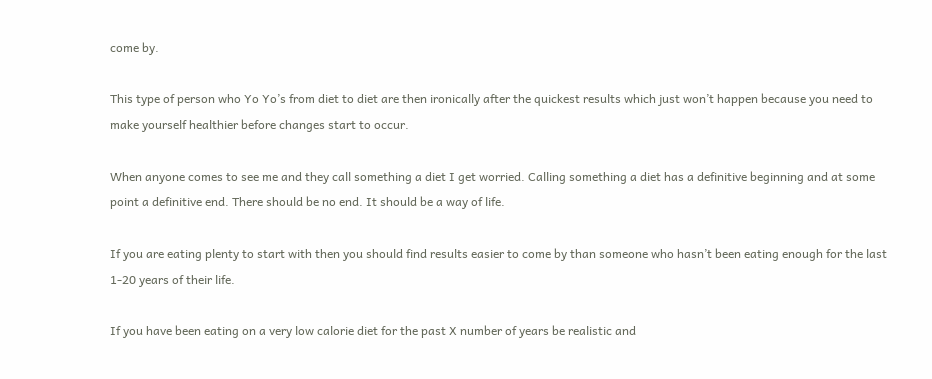come by.

This type of person who Yo Yo’s from diet to diet are then ironically after the quickest results which just won’t happen because you need to make yourself healthier before changes start to occur.

When anyone comes to see me and they call something a diet I get worried. Calling something a diet has a definitive beginning and at some point a definitive end. There should be no end. It should be a way of life.

If you are eating plenty to start with then you should find results easier to come by than someone who hasn’t been eating enough for the last 1-20 years of their life.

If you have been eating on a very low calorie diet for the past X number of years be realistic and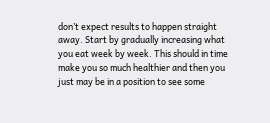don’t expect results to happen straight away. Start by gradually increasing what you eat week by week. This should in time make you so much healthier and then you just may be in a position to see some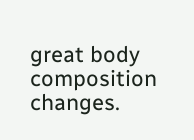great body composition changes.